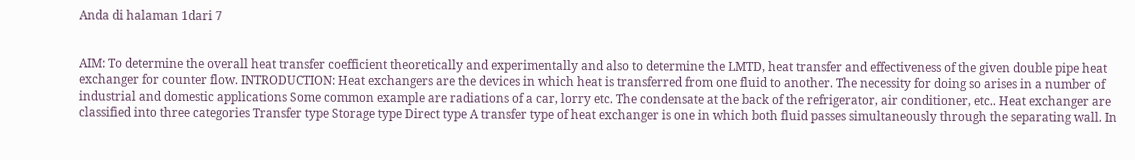Anda di halaman 1dari 7


AIM: To determine the overall heat transfer coefficient theoretically and experimentally and also to determine the LMTD, heat transfer and effectiveness of the given double pipe heat exchanger for counter flow. INTRODUCTION: Heat exchangers are the devices in which heat is transferred from one fluid to another. The necessity for doing so arises in a number of industrial and domestic applications Some common example are radiations of a car, lorry etc. The condensate at the back of the refrigerator, air conditioner, etc.. Heat exchanger are classified into three categories Transfer type Storage type Direct type A transfer type of heat exchanger is one in which both fluid passes simultaneously through the separating wall. In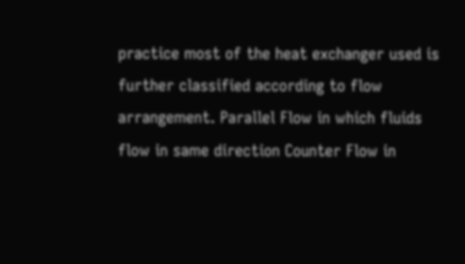practice most of the heat exchanger used is further classified according to flow arrangement. Parallel Flow in which fluids flow in same direction Counter Flow in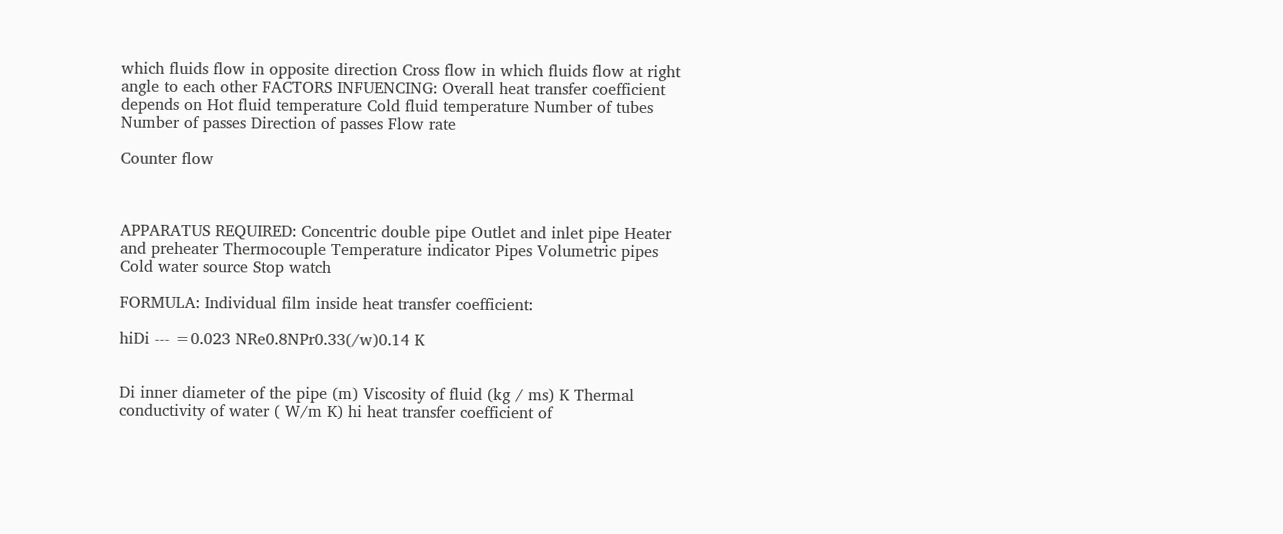which fluids flow in opposite direction Cross flow in which fluids flow at right angle to each other FACTORS INFUENCING: Overall heat transfer coefficient depends on Hot fluid temperature Cold fluid temperature Number of tubes Number of passes Direction of passes Flow rate

Counter flow



APPARATUS REQUIRED: Concentric double pipe Outlet and inlet pipe Heater and preheater Thermocouple Temperature indicator Pipes Volumetric pipes Cold water source Stop watch

FORMULA: Individual film inside heat transfer coefficient:

hiDi --- =0.023 NRe0.8NPr0.33(/w)0.14 K


Di inner diameter of the pipe (m) Viscosity of fluid (kg / ms) K Thermal conductivity of water ( W/m K) hi heat transfer coefficient of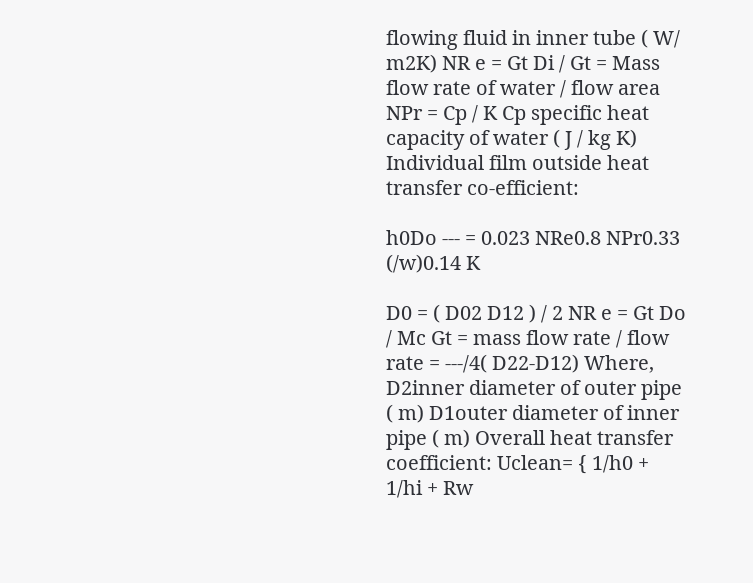flowing fluid in inner tube ( W/ m2K) NR e = Gt Di / Gt = Mass flow rate of water / flow area NPr = Cp / K Cp specific heat capacity of water ( J / kg K) Individual film outside heat transfer co-efficient:

h0Do --- = 0.023 NRe0.8 NPr0.33 (/w)0.14 K

D0 = ( D02 D12 ) / 2 NR e = Gt Do / Mc Gt = mass flow rate / flow rate = ---/4( D22-D12) Where, D2inner diameter of outer pipe ( m) D1outer diameter of inner pipe ( m) Overall heat transfer coefficient: Uclean= { 1/h0 + 1/hi + Rw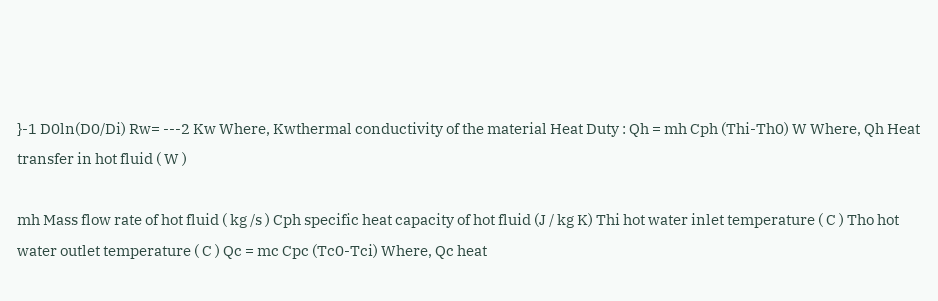}-1 D0ln(D0/Di) Rw= ---2 Kw Where, Kwthermal conductivity of the material Heat Duty : Qh = mh Cph (Thi-Th0) W Where, Qh Heat transfer in hot fluid ( W )

mh Mass flow rate of hot fluid ( kg /s ) Cph specific heat capacity of hot fluid (J / kg K) Thi hot water inlet temperature ( C ) Tho hot water outlet temperature ( C ) Qc = mc Cpc (Tc0-Tci) Where, Qc heat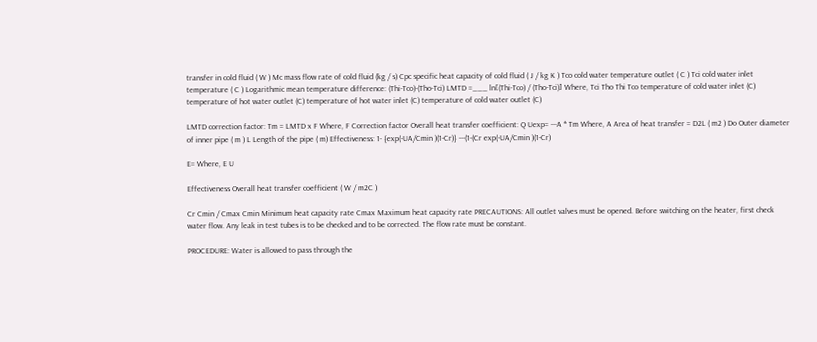transfer in cold fluid ( W ) Mc mass flow rate of cold fluid (kg / s) Cpc specific heat capacity of cold fluid ( J / kg K ) Tco cold water temperature outlet ( C ) Tci cold water inlet temperature ( C ) Logarithmic mean temperature difference: (Thi-Tco)-(Tho-Tci) LMTD =___ ln[(Thi-Tco) / (Tho-Tci)] Where, Tci Tho Thi Tco temperature of cold water inlet (C) temperature of hot water outlet (C) temperature of hot water inlet (C) temperature of cold water outlet (C)

LMTD correction factor: Tm = LMTD x F Where, F Correction factor Overall heat transfer coefficient: Q Uexp= ---A * Tm Where, A Area of heat transfer = D2L ( m2 ) Do Outer diameter of inner pipe ( m ) L Length of the pipe ( m) Effectiveness: 1- {exp(-UA/Cmin )(1-Cr)} ---(1-(Cr exp(-UA/Cmin )(1-Cr)

E= Where, E U

Effectiveness Overall heat transfer coefficient ( W / m2C )

Cr Cmin / Cmax Cmin Minimum heat capacity rate Cmax Maximum heat capacity rate PRECAUTIONS: All outlet valves must be opened. Before switching on the heater, first check water flow. Any leak in test tubes is to be checked and to be corrected. The flow rate must be constant.

PROCEDURE: Water is allowed to pass through the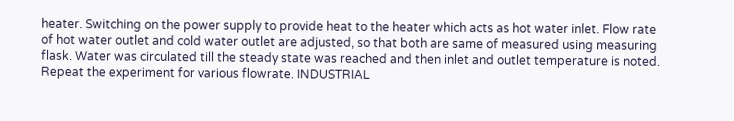heater. Switching on the power supply to provide heat to the heater which acts as hot water inlet. Flow rate of hot water outlet and cold water outlet are adjusted, so that both are same of measured using measuring flask. Water was circulated till the steady state was reached and then inlet and outlet temperature is noted. Repeat the experiment for various flowrate. INDUSTRIAL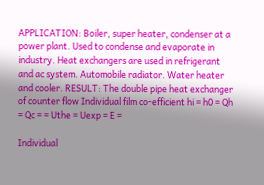APPLICATION: Boiler, super heater, condenser at a power plant. Used to condense and evaporate in industry. Heat exchangers are used in refrigerant and ac system. Automobile radiator. Water heater and cooler. RESULT: The double pipe heat exchanger of counter flow Individual film co-efficient hi = h0 = Qh = Qc = = Uthe = Uexp = E =

Individual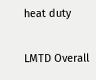heat duty

LMTD Overall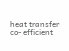heat transfer co- efficient